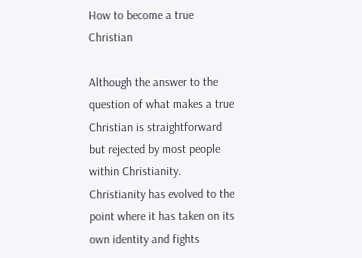How to become a true Christian

Although the answer to the question of what makes a true Christian is straightforward but rejected by most people within Christianity. Christianity has evolved to the point where it has taken on its own identity and fights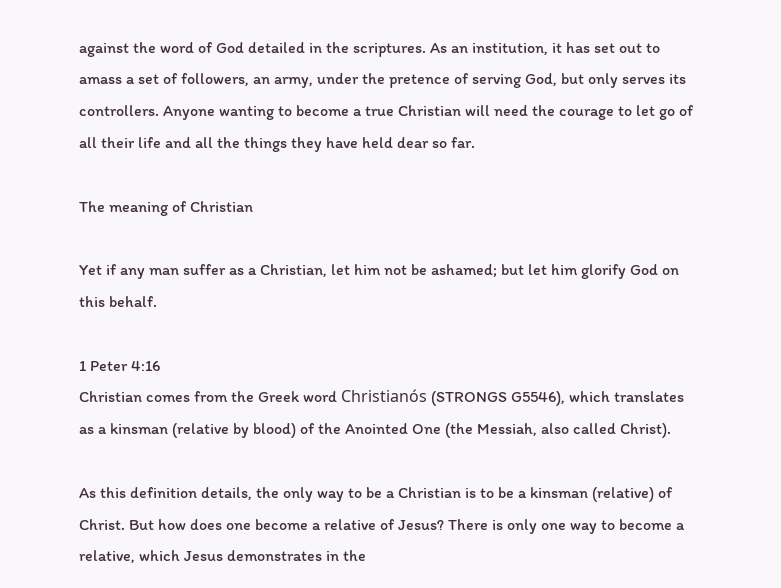against the word of God detailed in the scriptures. As an institution, it has set out to amass a set of followers, an army, under the pretence of serving God, but only serves its controllers. Anyone wanting to become a true Christian will need the courage to let go of all their life and all the things they have held dear so far.

The meaning of Christian

Yet if any man suffer as a Christian, let him not be ashamed; but let him glorify God on this behalf.

1 Peter 4:16
Christian comes from the Greek word Christianós (STRONGS G5546), which translates as a kinsman (relative by blood) of the Anointed One (the Messiah, also called Christ).

As this definition details, the only way to be a Christian is to be a kinsman (relative) of Christ. But how does one become a relative of Jesus? There is only one way to become a relative, which Jesus demonstrates in the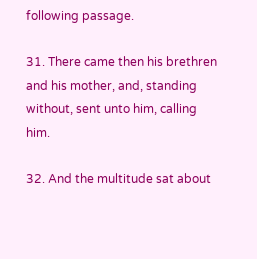following passage.

31. There came then his brethren and his mother, and, standing without, sent unto him, calling him.

32. And the multitude sat about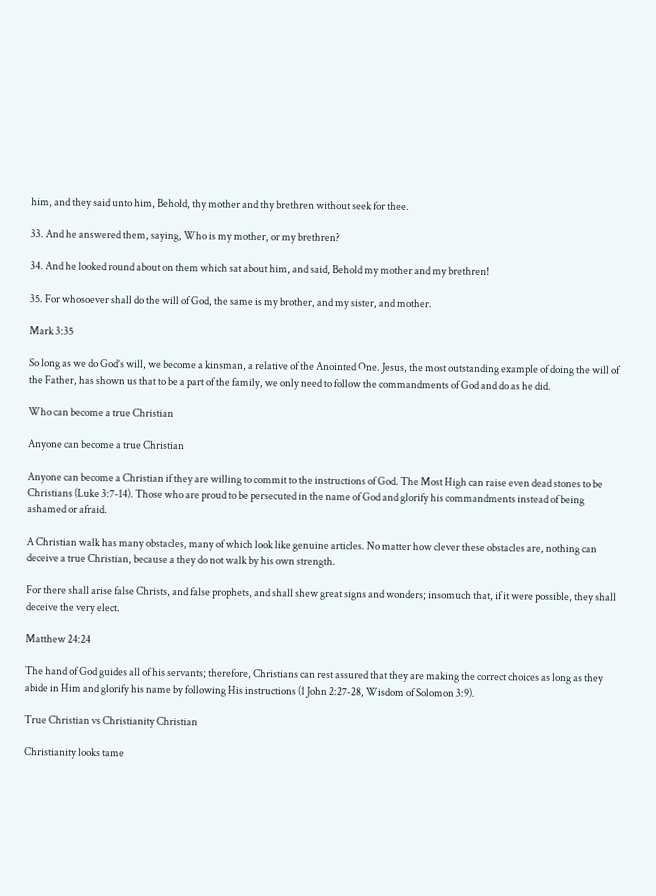him, and they said unto him, Behold, thy mother and thy brethren without seek for thee.

33. And he answered them, saying, Who is my mother, or my brethren?

34. And he looked round about on them which sat about him, and said, Behold my mother and my brethren!

35. For whosoever shall do the will of God, the same is my brother, and my sister, and mother.

Mark 3:35

So long as we do God’s will, we become a kinsman, a relative of the Anointed One. Jesus, the most outstanding example of doing the will of the Father, has shown us that to be a part of the family, we only need to follow the commandments of God and do as he did.

Who can become a true Christian

Anyone can become a true Christian

Anyone can become a Christian if they are willing to commit to the instructions of God. The Most High can raise even dead stones to be Christians (Luke 3:7-14). Those who are proud to be persecuted in the name of God and glorify his commandments instead of being ashamed or afraid.

A Christian walk has many obstacles, many of which look like genuine articles. No matter how clever these obstacles are, nothing can deceive a true Christian, because a they do not walk by his own strength.

For there shall arise false Christs, and false prophets, and shall shew great signs and wonders; insomuch that, if it were possible, they shall deceive the very elect.

Matthew 24:24

The hand of God guides all of his servants; therefore, Christians can rest assured that they are making the correct choices as long as they abide in Him and glorify his name by following His instructions (1 John 2:27-28, Wisdom of Solomon 3:9).

True Christian vs Christianity Christian

Christianity looks tame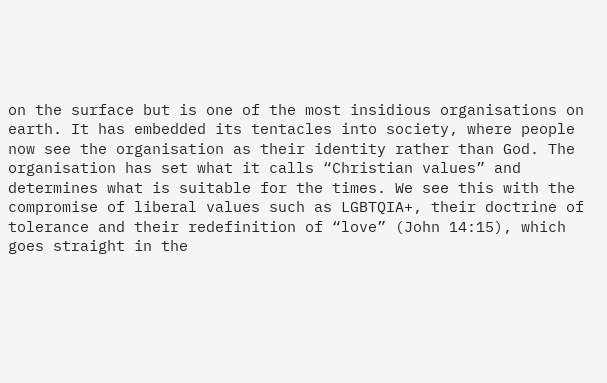on the surface but is one of the most insidious organisations on earth. It has embedded its tentacles into society, where people now see the organisation as their identity rather than God. The organisation has set what it calls “Christian values” and determines what is suitable for the times. We see this with the compromise of liberal values such as LGBTQIA+, their doctrine of tolerance and their redefinition of “love” (John 14:15), which goes straight in the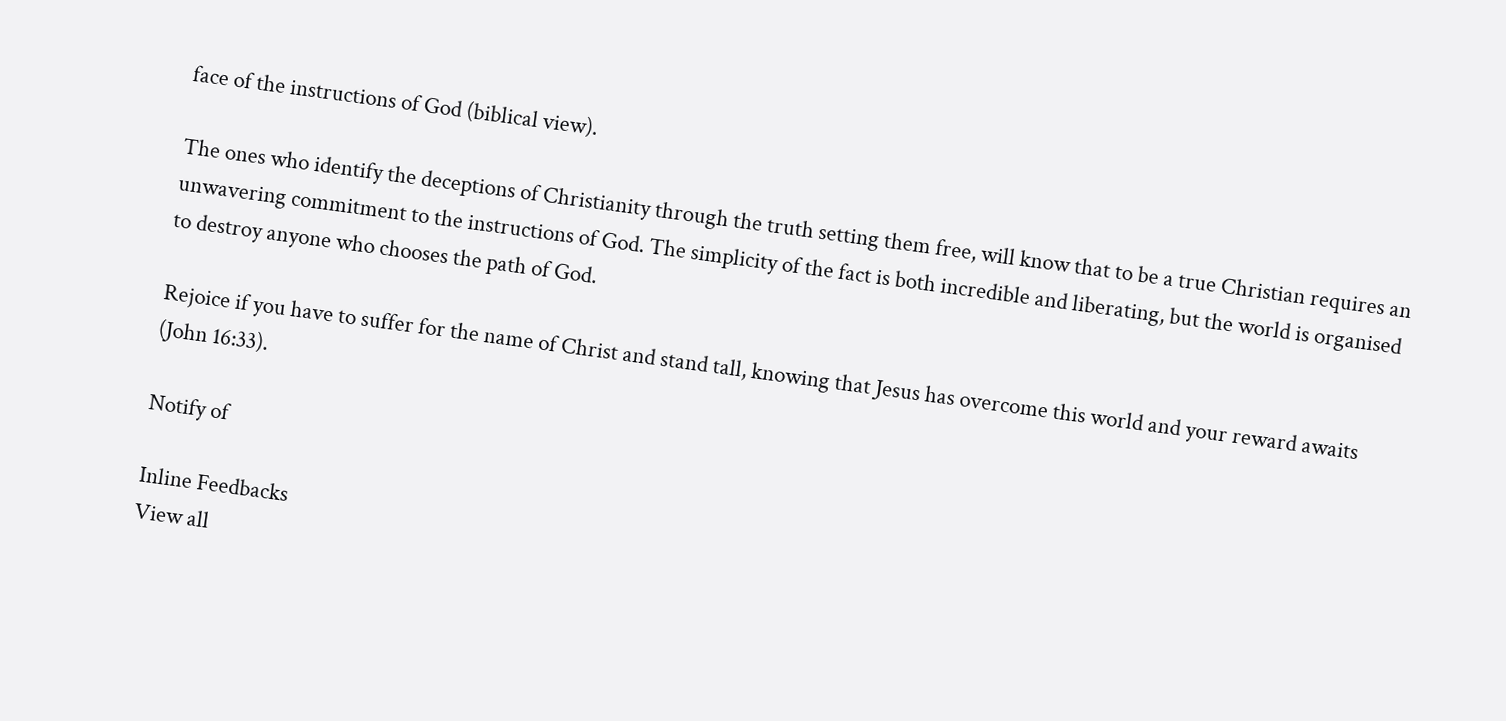face of the instructions of God (biblical view).

The ones who identify the deceptions of Christianity through the truth setting them free, will know that to be a true Christian requires an unwavering commitment to the instructions of God. The simplicity of the fact is both incredible and liberating, but the world is organised to destroy anyone who chooses the path of God.

Rejoice if you have to suffer for the name of Christ and stand tall, knowing that Jesus has overcome this world and your reward awaits (John 16:33).

Notify of

Inline Feedbacks
View all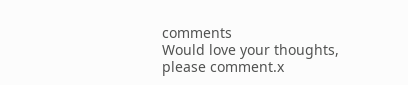comments
Would love your thoughts, please comment.x